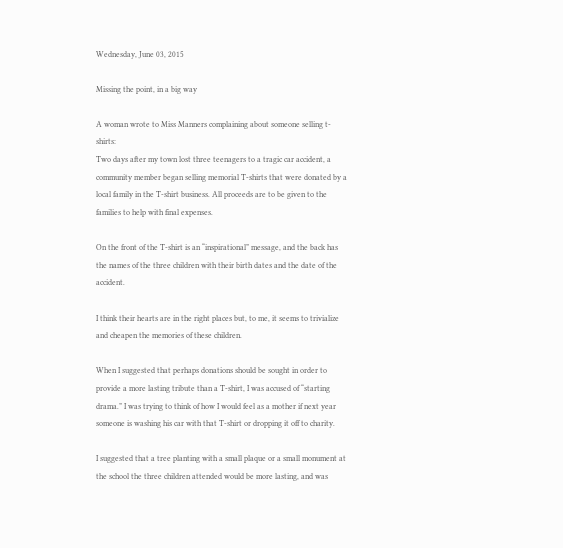Wednesday, June 03, 2015

Missing the point, in a big way

A woman wrote to Miss Manners complaining about someone selling t-shirts:
Two days after my town lost three teenagers to a tragic car accident, a community member began selling memorial T-shirts that were donated by a local family in the T-shirt business. All proceeds are to be given to the families to help with final expenses.

On the front of the T-shirt is an “inspirational” message, and the back has the names of the three children with their birth dates and the date of the accident.

I think their hearts are in the right places but, to me, it seems to trivialize and cheapen the memories of these children.

When I suggested that perhaps donations should be sought in order to provide a more lasting tribute than a T-shirt, I was accused of “starting drama.” I was trying to think of how I would feel as a mother if next year someone is washing his car with that T-shirt or dropping it off to charity.

I suggested that a tree planting with a small plaque or a small monument at the school the three children attended would be more lasting, and was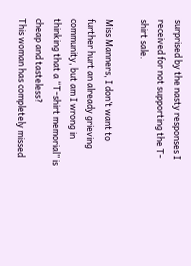surprised by the nasty responses I received for not supporting the T-shirt sale.

Miss Manners, I don’t want to further hurt an already grieving community, but am I wrong in thinking that a “T-shirt memorial” is cheap and tasteless?
This woman has completely missed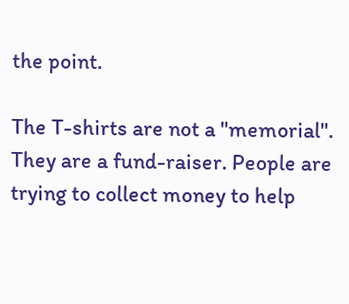the point.

The T-shirts are not a "memorial". They are a fund-raiser. People are trying to collect money to help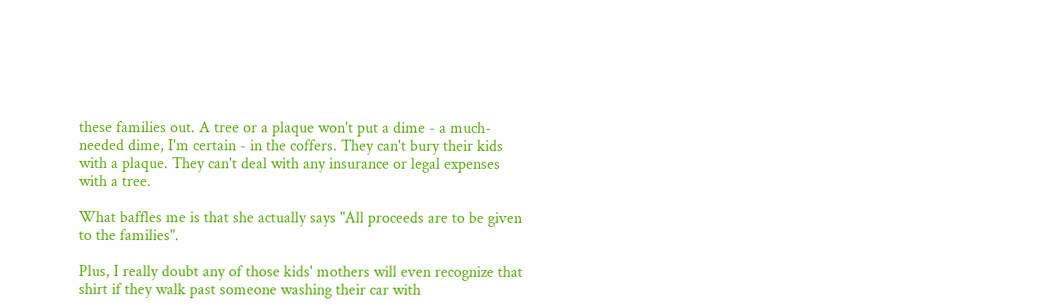these families out. A tree or a plaque won't put a dime - a much-needed dime, I'm certain - in the coffers. They can't bury their kids with a plaque. They can't deal with any insurance or legal expenses with a tree.

What baffles me is that she actually says "All proceeds are to be given to the families".

Plus, I really doubt any of those kids' mothers will even recognize that shirt if they walk past someone washing their car with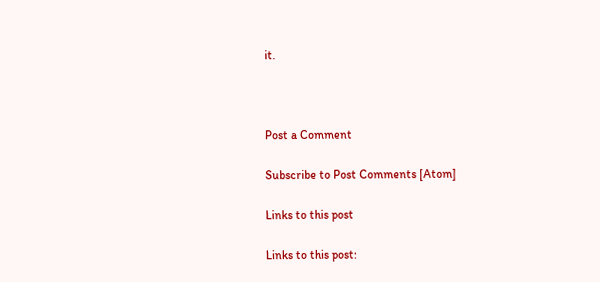it.



Post a Comment

Subscribe to Post Comments [Atom]

Links to this post

Links to this post: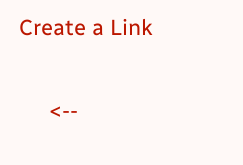Create a Link

     <--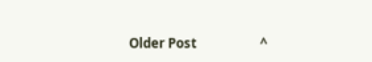Older Post                     ^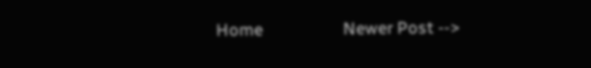Home                    Newer Post -->